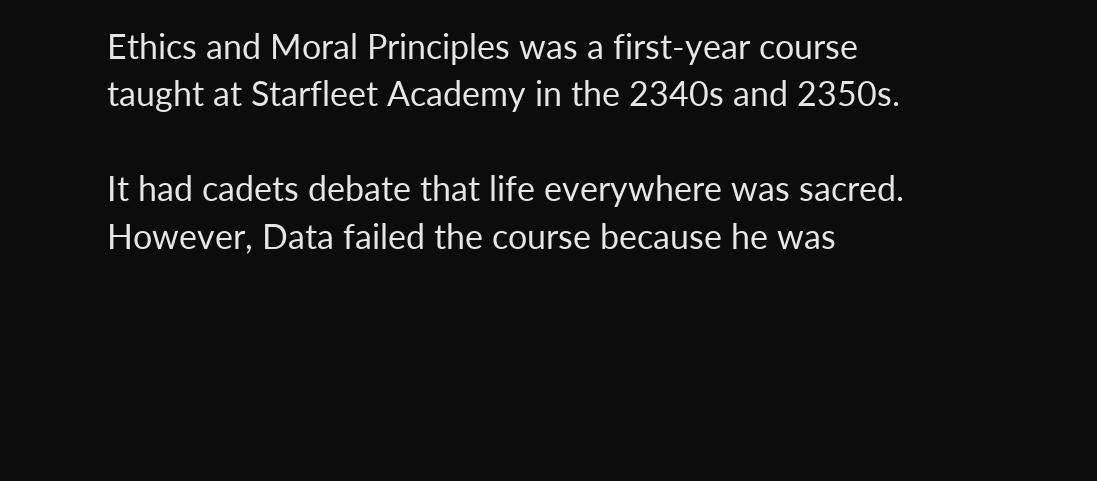Ethics and Moral Principles was a first-year course taught at Starfleet Academy in the 2340s and 2350s.

It had cadets debate that life everywhere was sacred. However, Data failed the course because he was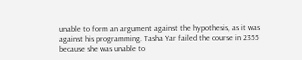unable to form an argument against the hypothesis, as it was against his programming. Tasha Yar failed the course in 2355 because she was unable to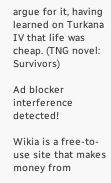argue for it, having learned on Turkana IV that life was cheap. (TNG novel: Survivors)

Ad blocker interference detected!

Wikia is a free-to-use site that makes money from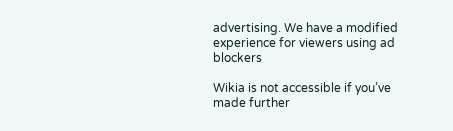advertising. We have a modified experience for viewers using ad blockers

Wikia is not accessible if you’ve made further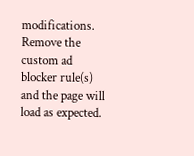modifications. Remove the custom ad blocker rule(s) and the page will load as expected.